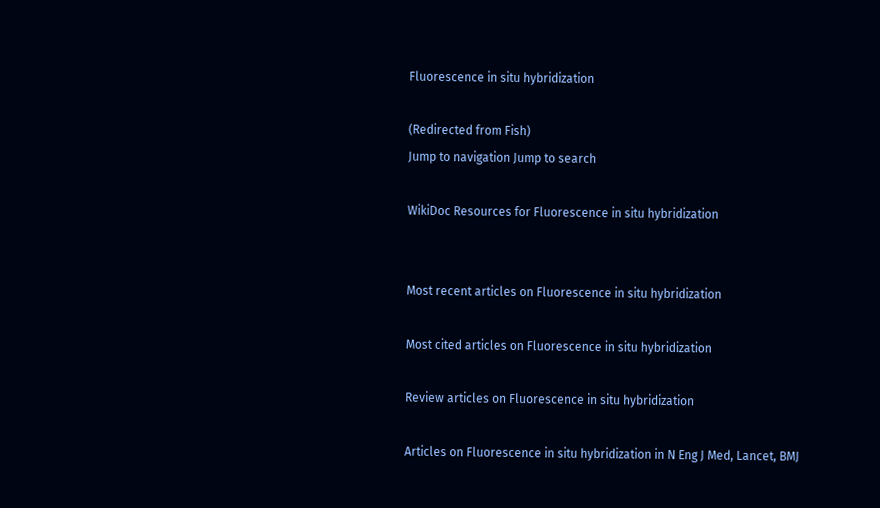Fluorescence in situ hybridization

(Redirected from Fish)
Jump to navigation Jump to search

WikiDoc Resources for Fluorescence in situ hybridization


Most recent articles on Fluorescence in situ hybridization

Most cited articles on Fluorescence in situ hybridization

Review articles on Fluorescence in situ hybridization

Articles on Fluorescence in situ hybridization in N Eng J Med, Lancet, BMJ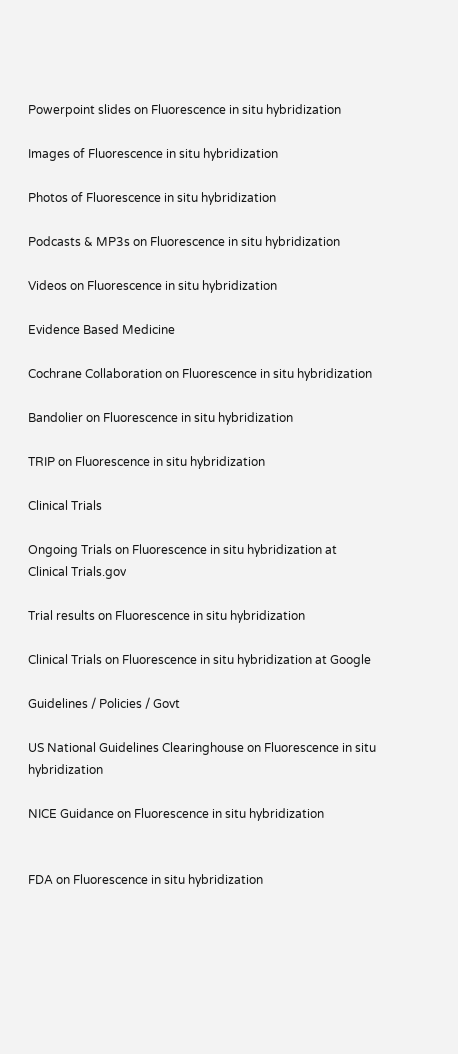Powerpoint slides on Fluorescence in situ hybridization

Images of Fluorescence in situ hybridization

Photos of Fluorescence in situ hybridization

Podcasts & MP3s on Fluorescence in situ hybridization

Videos on Fluorescence in situ hybridization

Evidence Based Medicine

Cochrane Collaboration on Fluorescence in situ hybridization

Bandolier on Fluorescence in situ hybridization

TRIP on Fluorescence in situ hybridization

Clinical Trials

Ongoing Trials on Fluorescence in situ hybridization at Clinical Trials.gov

Trial results on Fluorescence in situ hybridization

Clinical Trials on Fluorescence in situ hybridization at Google

Guidelines / Policies / Govt

US National Guidelines Clearinghouse on Fluorescence in situ hybridization

NICE Guidance on Fluorescence in situ hybridization


FDA on Fluorescence in situ hybridization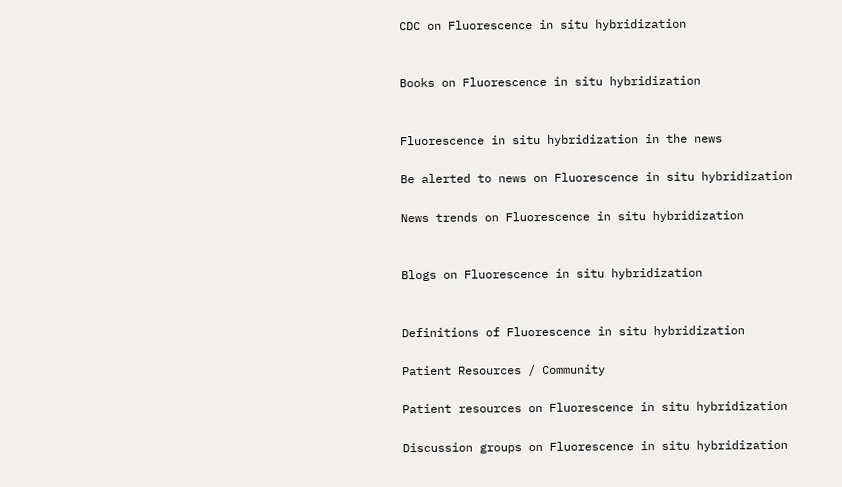CDC on Fluorescence in situ hybridization


Books on Fluorescence in situ hybridization


Fluorescence in situ hybridization in the news

Be alerted to news on Fluorescence in situ hybridization

News trends on Fluorescence in situ hybridization


Blogs on Fluorescence in situ hybridization


Definitions of Fluorescence in situ hybridization

Patient Resources / Community

Patient resources on Fluorescence in situ hybridization

Discussion groups on Fluorescence in situ hybridization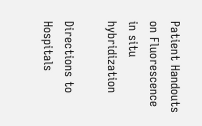Patient Handouts on Fluorescence in situ hybridization

Directions to Hospitals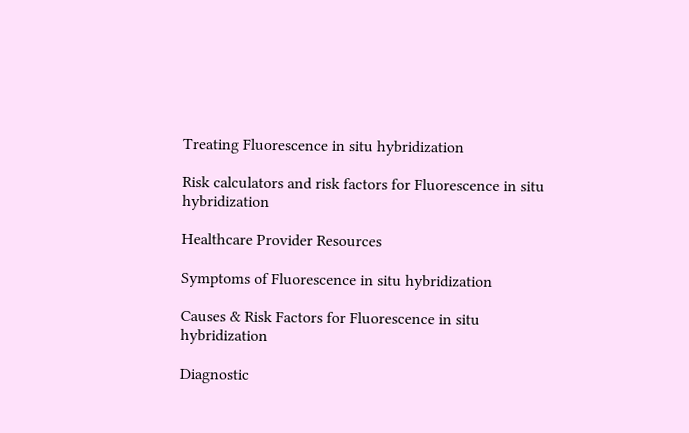Treating Fluorescence in situ hybridization

Risk calculators and risk factors for Fluorescence in situ hybridization

Healthcare Provider Resources

Symptoms of Fluorescence in situ hybridization

Causes & Risk Factors for Fluorescence in situ hybridization

Diagnostic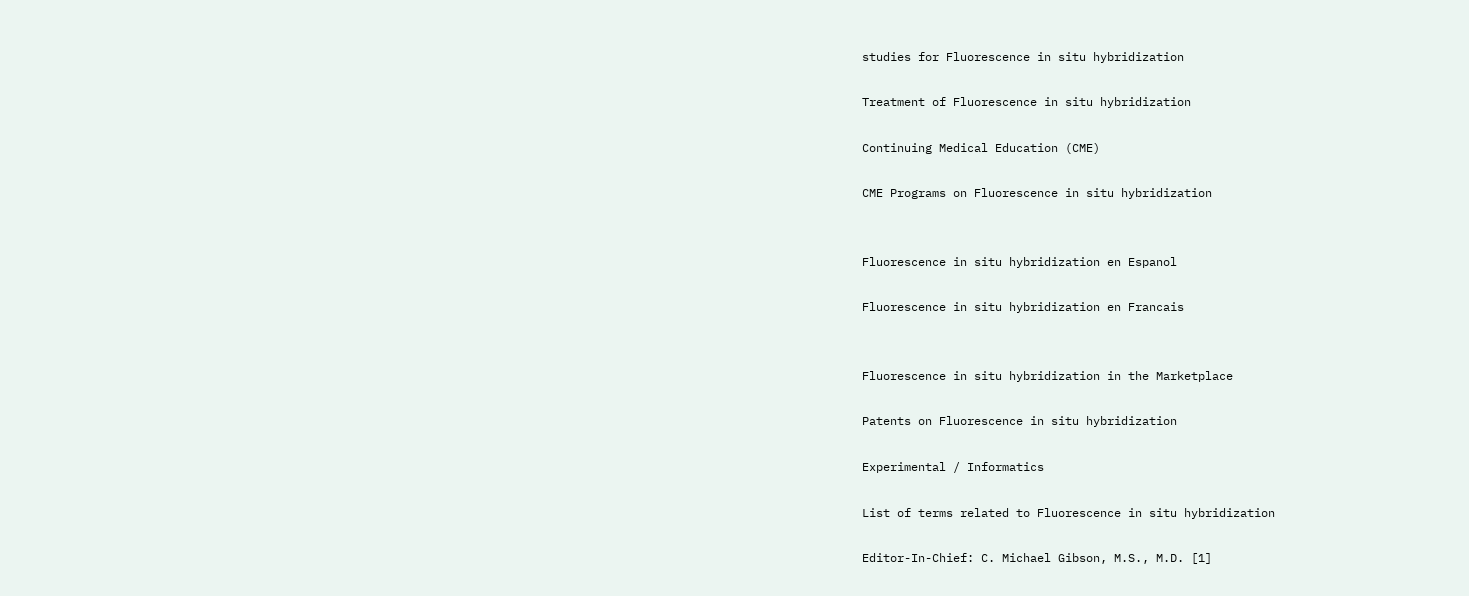studies for Fluorescence in situ hybridization

Treatment of Fluorescence in situ hybridization

Continuing Medical Education (CME)

CME Programs on Fluorescence in situ hybridization


Fluorescence in situ hybridization en Espanol

Fluorescence in situ hybridization en Francais


Fluorescence in situ hybridization in the Marketplace

Patents on Fluorescence in situ hybridization

Experimental / Informatics

List of terms related to Fluorescence in situ hybridization

Editor-In-Chief: C. Michael Gibson, M.S., M.D. [1]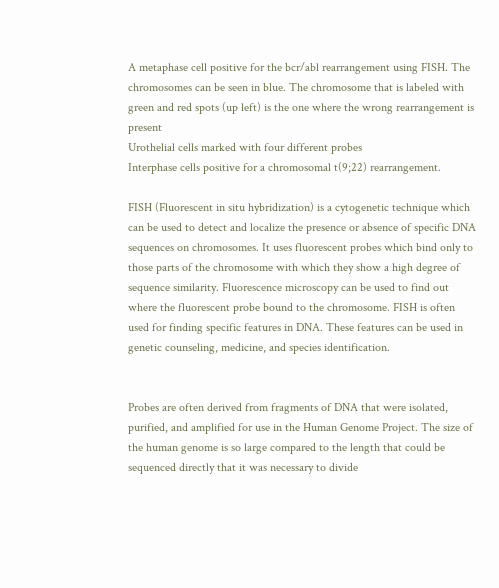A metaphase cell positive for the bcr/abl rearrangement using FISH. The chromosomes can be seen in blue. The chromosome that is labeled with green and red spots (up left) is the one where the wrong rearrangement is present
Urothelial cells marked with four different probes
Interphase cells positive for a chromosomal t(9;22) rearrangement.

FISH (Fluorescent in situ hybridization) is a cytogenetic technique which can be used to detect and localize the presence or absence of specific DNA sequences on chromosomes. It uses fluorescent probes which bind only to those parts of the chromosome with which they show a high degree of sequence similarity. Fluorescence microscopy can be used to find out where the fluorescent probe bound to the chromosome. FISH is often used for finding specific features in DNA. These features can be used in genetic counseling, medicine, and species identification.


Probes are often derived from fragments of DNA that were isolated, purified, and amplified for use in the Human Genome Project. The size of the human genome is so large compared to the length that could be sequenced directly that it was necessary to divide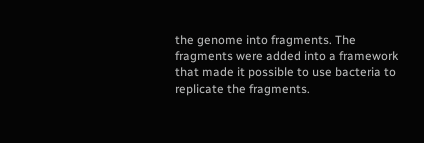the genome into fragments. The fragments were added into a framework that made it possible to use bacteria to replicate the fragments.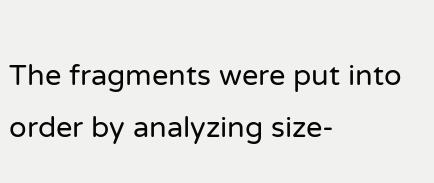The fragments were put into order by analyzing size-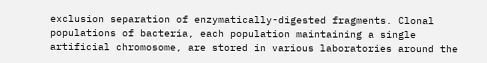exclusion separation of enzymatically-digested fragments. Clonal populations of bacteria, each population maintaining a single artificial chromosome, are stored in various laboratories around the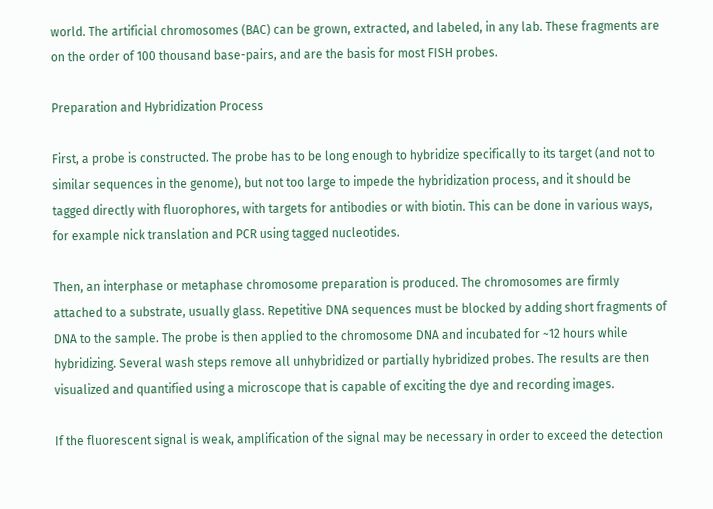world. The artificial chromosomes (BAC) can be grown, extracted, and labeled, in any lab. These fragments are on the order of 100 thousand base-pairs, and are the basis for most FISH probes.

Preparation and Hybridization Process

First, a probe is constructed. The probe has to be long enough to hybridize specifically to its target (and not to similar sequences in the genome), but not too large to impede the hybridization process, and it should be tagged directly with fluorophores, with targets for antibodies or with biotin. This can be done in various ways, for example nick translation and PCR using tagged nucleotides.

Then, an interphase or metaphase chromosome preparation is produced. The chromosomes are firmly attached to a substrate, usually glass. Repetitive DNA sequences must be blocked by adding short fragments of DNA to the sample. The probe is then applied to the chromosome DNA and incubated for ~12 hours while hybridizing. Several wash steps remove all unhybridized or partially hybridized probes. The results are then visualized and quantified using a microscope that is capable of exciting the dye and recording images.

If the fluorescent signal is weak, amplification of the signal may be necessary in order to exceed the detection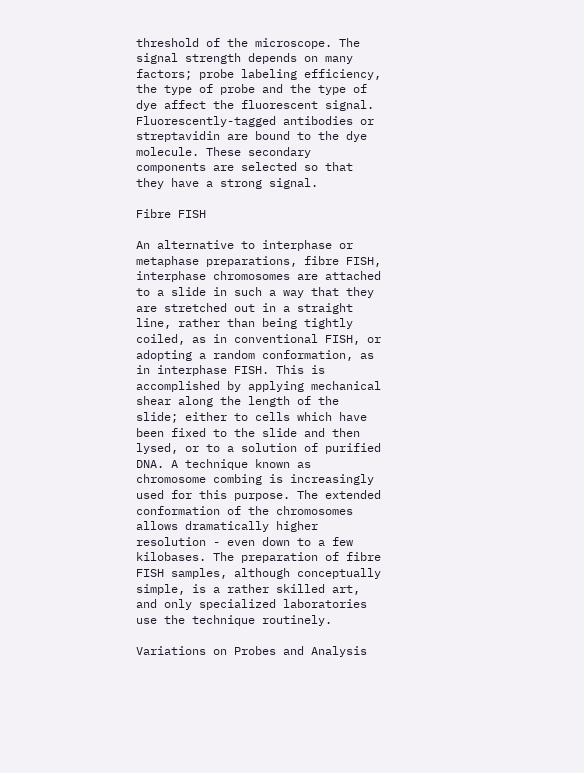threshold of the microscope. The signal strength depends on many factors; probe labeling efficiency, the type of probe and the type of dye affect the fluorescent signal. Fluorescently-tagged antibodies or streptavidin are bound to the dye molecule. These secondary components are selected so that they have a strong signal.

Fibre FISH

An alternative to interphase or metaphase preparations, fibre FISH, interphase chromosomes are attached to a slide in such a way that they are stretched out in a straight line, rather than being tightly coiled, as in conventional FISH, or adopting a random conformation, as in interphase FISH. This is accomplished by applying mechanical shear along the length of the slide; either to cells which have been fixed to the slide and then lysed, or to a solution of purified DNA. A technique known as chromosome combing is increasingly used for this purpose. The extended conformation of the chromosomes allows dramatically higher resolution - even down to a few kilobases. The preparation of fibre FISH samples, although conceptually simple, is a rather skilled art, and only specialized laboratories use the technique routinely.

Variations on Probes and Analysis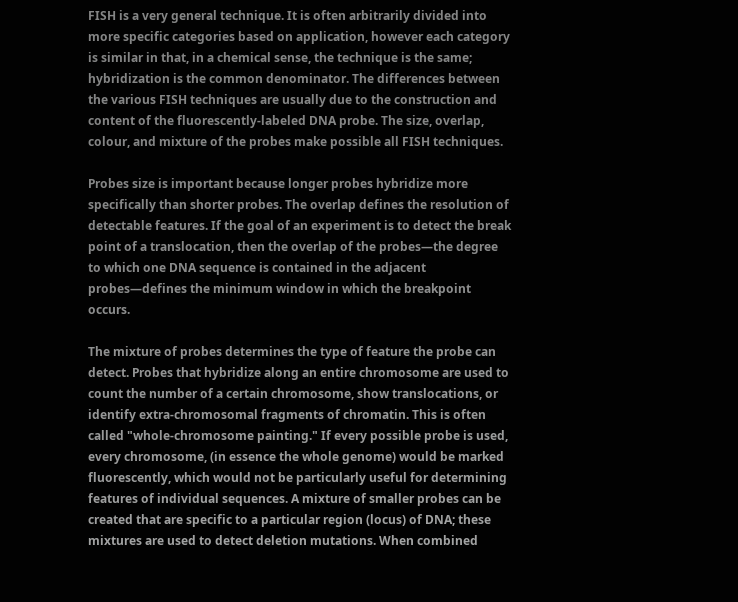FISH is a very general technique. It is often arbitrarily divided into more specific categories based on application, however each category is similar in that, in a chemical sense, the technique is the same; hybridization is the common denominator. The differences between the various FISH techniques are usually due to the construction and content of the fluorescently-labeled DNA probe. The size, overlap, colour, and mixture of the probes make possible all FISH techniques.

Probes size is important because longer probes hybridize more specifically than shorter probes. The overlap defines the resolution of detectable features. If the goal of an experiment is to detect the break point of a translocation, then the overlap of the probes—the degree to which one DNA sequence is contained in the adjacent probes—defines the minimum window in which the breakpoint occurs.

The mixture of probes determines the type of feature the probe can detect. Probes that hybridize along an entire chromosome are used to count the number of a certain chromosome, show translocations, or identify extra-chromosomal fragments of chromatin. This is often called "whole-chromosome painting." If every possible probe is used, every chromosome, (in essence the whole genome) would be marked fluorescently, which would not be particularly useful for determining features of individual sequences. A mixture of smaller probes can be created that are specific to a particular region (locus) of DNA; these mixtures are used to detect deletion mutations. When combined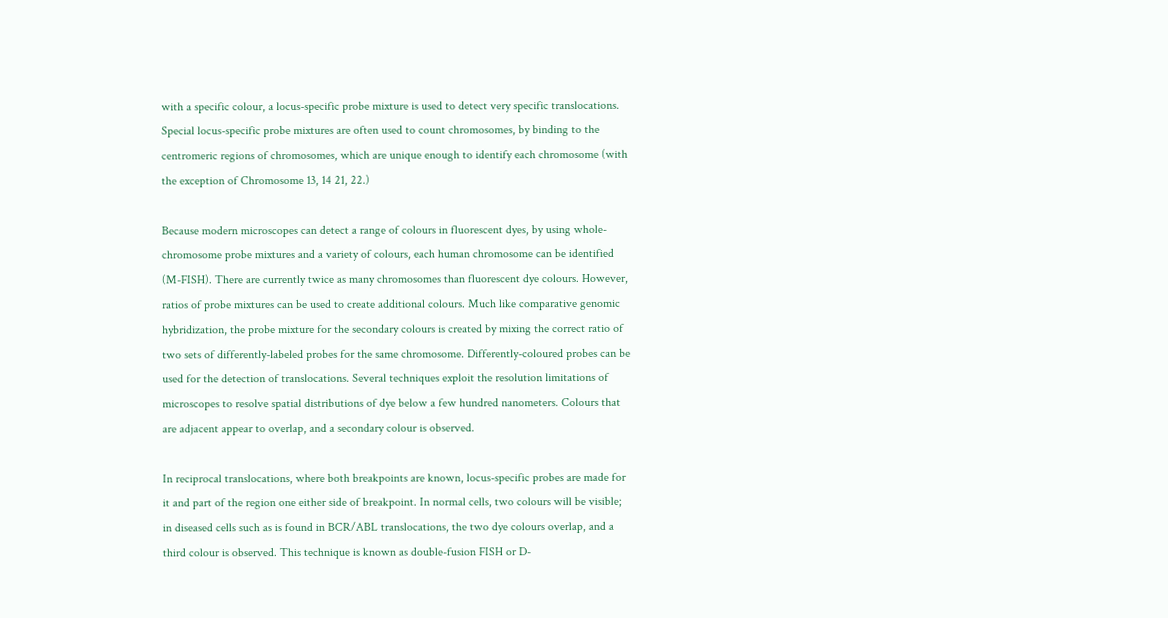with a specific colour, a locus-specific probe mixture is used to detect very specific translocations. Special locus-specific probe mixtures are often used to count chromosomes, by binding to the centromeric regions of chromosomes, which are unique enough to identify each chromosome (with the exception of Chromosome 13, 14 21, 22.)

Because modern microscopes can detect a range of colours in fluorescent dyes, by using whole-chromosome probe mixtures and a variety of colours, each human chromosome can be identified (M-FISH). There are currently twice as many chromosomes than fluorescent dye colours. However, ratios of probe mixtures can be used to create additional colours. Much like comparative genomic hybridization, the probe mixture for the secondary colours is created by mixing the correct ratio of two sets of differently-labeled probes for the same chromosome. Differently-coloured probes can be used for the detection of translocations. Several techniques exploit the resolution limitations of microscopes to resolve spatial distributions of dye below a few hundred nanometers. Colours that are adjacent appear to overlap, and a secondary colour is observed.

In reciprocal translocations, where both breakpoints are known, locus-specific probes are made for it and part of the region one either side of breakpoint. In normal cells, two colours will be visible; in diseased cells such as is found in BCR/ABL translocations, the two dye colours overlap, and a third colour is observed. This technique is known as double-fusion FISH or D-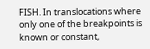FISH. In translocations where only one of the breakpoints is known or constant,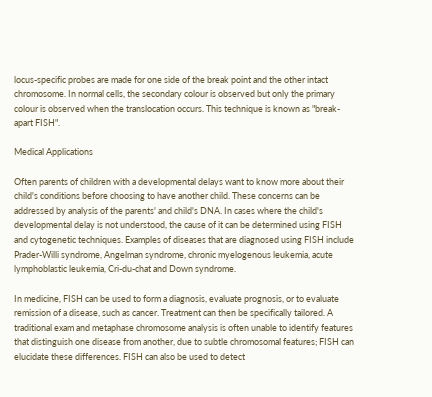locus-specific probes are made for one side of the break point and the other intact chromosome. In normal cells, the secondary colour is observed but only the primary colour is observed when the translocation occurs. This technique is known as "break-apart FISH".

Medical Applications

Often parents of children with a developmental delays want to know more about their child's conditions before choosing to have another child. These concerns can be addressed by analysis of the parents' and child's DNA. In cases where the child's developmental delay is not understood, the cause of it can be determined using FISH and cytogenetic techniques. Examples of diseases that are diagnosed using FISH include Prader-Willi syndrome, Angelman syndrome, chronic myelogenous leukemia, acute lymphoblastic leukemia, Cri-du-chat and Down syndrome.

In medicine, FISH can be used to form a diagnosis, evaluate prognosis, or to evaluate remission of a disease, such as cancer. Treatment can then be specifically tailored. A traditional exam and metaphase chromosome analysis is often unable to identify features that distinguish one disease from another, due to subtle chromosomal features; FISH can elucidate these differences. FISH can also be used to detect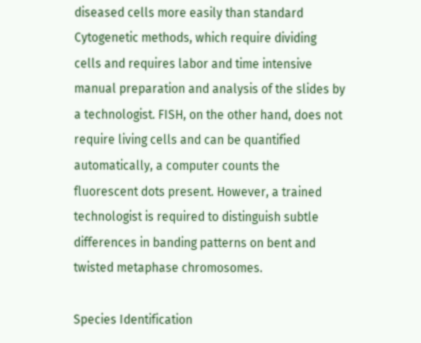diseased cells more easily than standard Cytogenetic methods, which require dividing cells and requires labor and time intensive manual preparation and analysis of the slides by a technologist. FISH, on the other hand, does not require living cells and can be quantified automatically, a computer counts the fluorescent dots present. However, a trained technologist is required to distinguish subtle differences in banding patterns on bent and twisted metaphase chromosomes.

Species Identification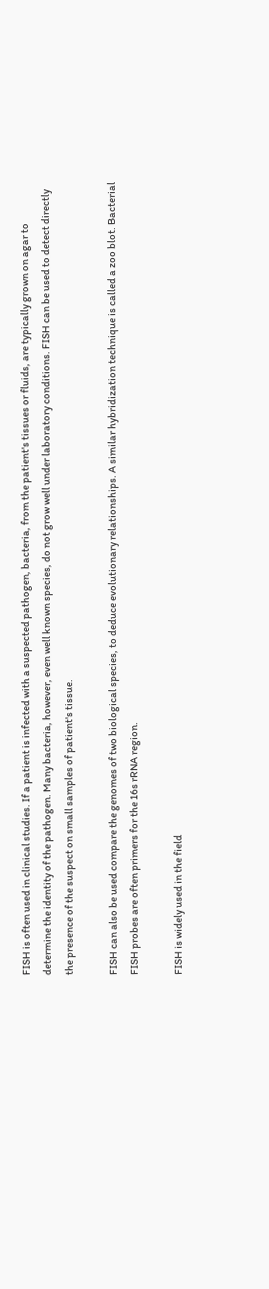FISH is often used in clinical studies. If a patient is infected with a suspected pathogen, bacteria, from the patient's tissues or fluids, are typically grown on agar to determine the identity of the pathogen. Many bacteria, however, even well known species, do not grow well under laboratory conditions. FISH can be used to detect directly the presence of the suspect on small samples of patient's tissue.

FISH can also be used compare the genomes of two biological species, to deduce evolutionary relationships. A similar hybridization technique is called a zoo blot. Bacterial FISH probes are often primers for the 16s rRNA region.

FISH is widely used in the field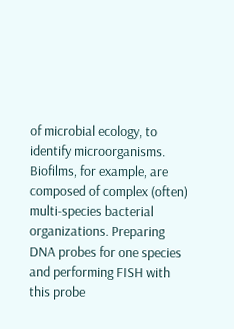of microbial ecology, to identify microorganisms. Biofilms, for example, are composed of complex (often) multi-species bacterial organizations. Preparing DNA probes for one species and performing FISH with this probe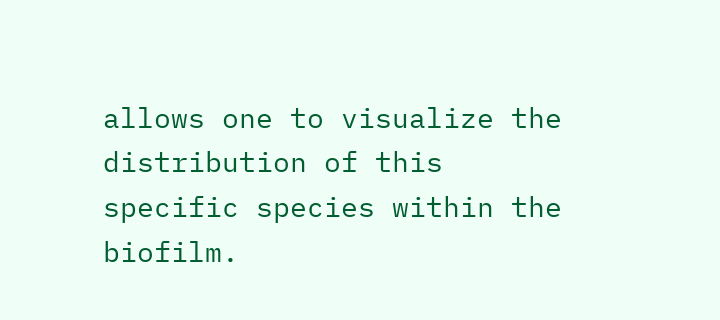allows one to visualize the distribution of this specific species within the biofilm.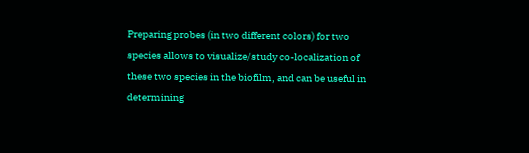Preparing probes (in two different colors) for two species allows to visualize/study co-localization of these two species in the biofilm, and can be useful in determining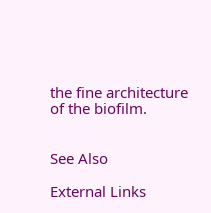the fine architecture of the biofilm.


See Also

External Links